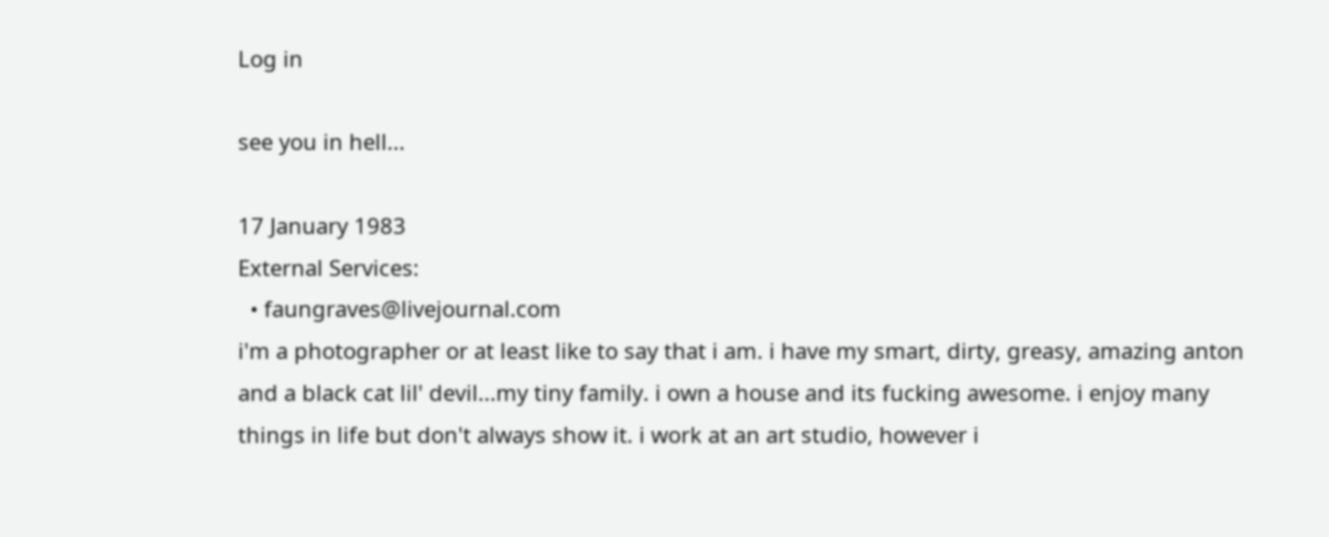Log in

see you in hell...

17 January 1983
External Services:
  • faungraves@livejournal.com
i'm a photographer or at least like to say that i am. i have my smart, dirty, greasy, amazing anton and a black cat lil' devil...my tiny family. i own a house and its fucking awesome. i enjoy many things in life but don't always show it. i work at an art studio, however i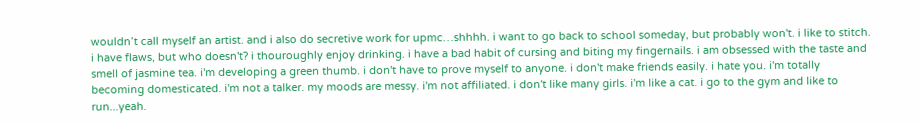wouldn’t call myself an artist. and i also do secretive work for upmc…shhhh. i want to go back to school someday, but probably won't. i like to stitch. i have flaws, but who doesn't? i thouroughly enjoy drinking. i have a bad habit of cursing and biting my fingernails. i am obsessed with the taste and smell of jasmine tea. i'm developing a green thumb. i don't have to prove myself to anyone. i don't make friends easily. i hate you. i'm totally becoming domesticated. i'm not a talker. my moods are messy. i'm not affiliated. i don't like many girls. i'm like a cat. i go to the gym and like to run...yeah.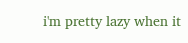i'm pretty lazy when it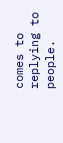comes to replying to people.